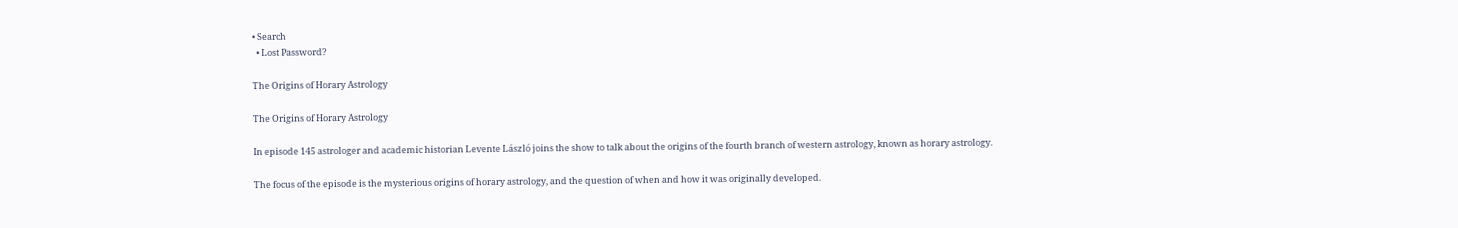• Search
  • Lost Password?

The Origins of Horary Astrology

The Origins of Horary Astrology

In episode 145 astrologer and academic historian Levente László joins the show to talk about the origins of the fourth branch of western astrology, known as horary astrology.

The focus of the episode is the mysterious origins of horary astrology, and the question of when and how it was originally developed.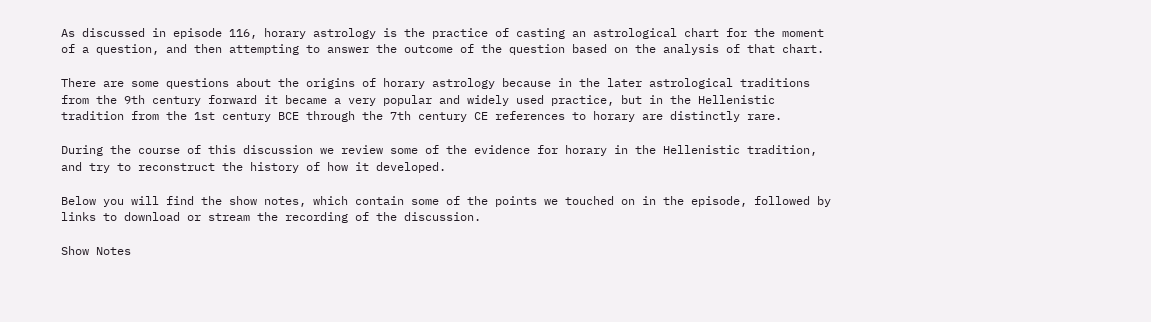As discussed in episode 116, horary astrology is the practice of casting an astrological chart for the moment of a question, and then attempting to answer the outcome of the question based on the analysis of that chart.

There are some questions about the origins of horary astrology because in the later astrological traditions from the 9th century forward it became a very popular and widely used practice, but in the Hellenistic tradition from the 1st century BCE through the 7th century CE references to horary are distinctly rare.

During the course of this discussion we review some of the evidence for horary in the Hellenistic tradition, and try to reconstruct the history of how it developed.

Below you will find the show notes, which contain some of the points we touched on in the episode, followed by links to download or stream the recording of the discussion.

Show Notes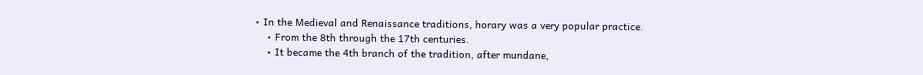• In the Medieval and Renaissance traditions, horary was a very popular practice.
    • From the 8th through the 17th centuries.
    • It became the 4th branch of the tradition, after mundane,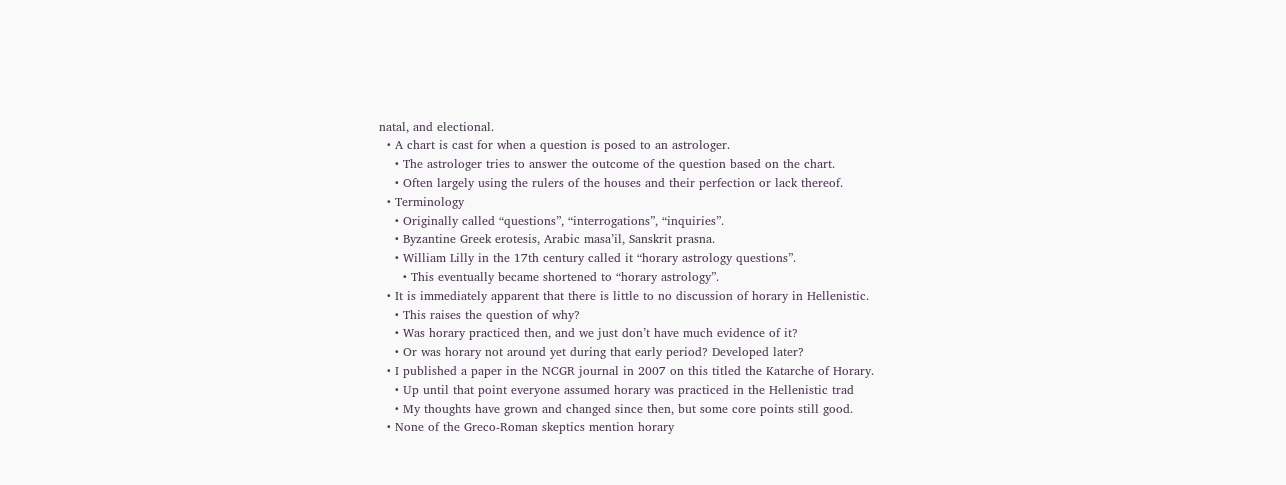natal, and electional.
  • A chart is cast for when a question is posed to an astrologer.
    • The astrologer tries to answer the outcome of the question based on the chart.
    • Often largely using the rulers of the houses and their perfection or lack thereof.
  • Terminology
    • Originally called “questions”, “interrogations”, “inquiries”.
    • Byzantine Greek erotesis, Arabic masa’il, Sanskrit prasna.
    • William Lilly in the 17th century called it “horary astrology questions”.
      • This eventually became shortened to “horary astrology”.
  • It is immediately apparent that there is little to no discussion of horary in Hellenistic.
    • This raises the question of why?
    • Was horary practiced then, and we just don’t have much evidence of it?
    • Or was horary not around yet during that early period? Developed later?
  • I published a paper in the NCGR journal in 2007 on this titled the Katarche of Horary.
    • Up until that point everyone assumed horary was practiced in the Hellenistic trad
    • My thoughts have grown and changed since then, but some core points still good.
  • None of the Greco-Roman skeptics mention horary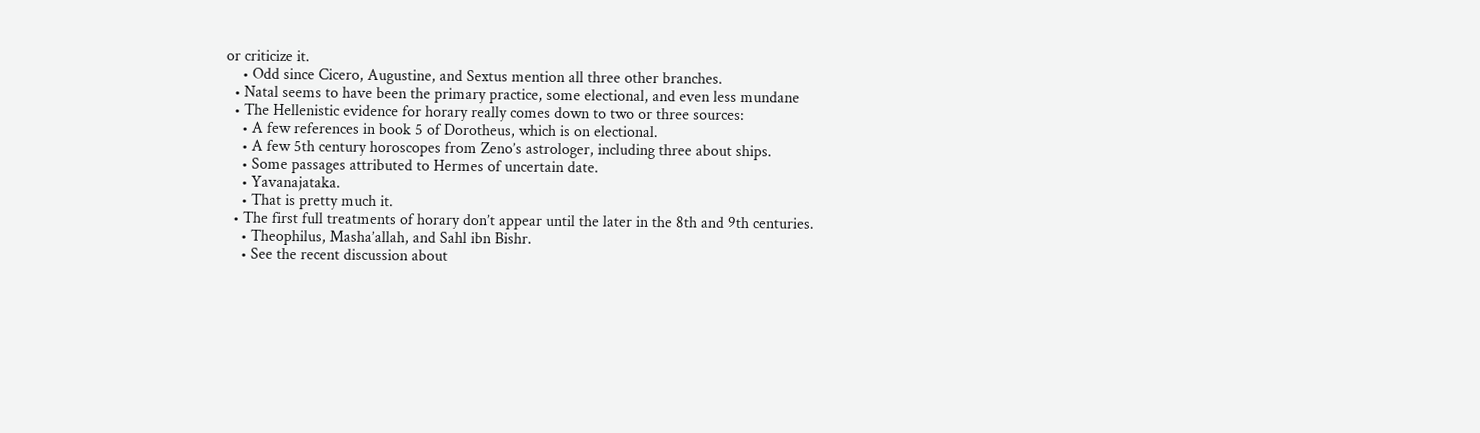or criticize it.
    • Odd since Cicero, Augustine, and Sextus mention all three other branches.
  • Natal seems to have been the primary practice, some electional, and even less mundane
  • The Hellenistic evidence for horary really comes down to two or three sources:
    • A few references in book 5 of Dorotheus, which is on electional.
    • A few 5th century horoscopes from Zeno’s astrologer, including three about ships.
    • Some passages attributed to Hermes of uncertain date.
    • Yavanajataka.
    • That is pretty much it.
  • The first full treatments of horary don’t appear until the later in the 8th and 9th centuries.
    • Theophilus, Masha’allah, and Sahl ibn Bishr.
    • See the recent discussion about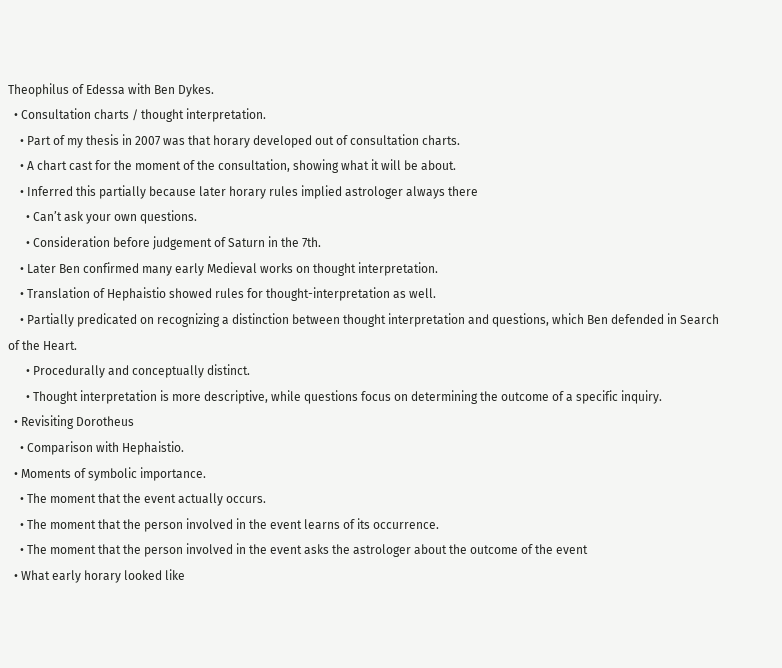Theophilus of Edessa with Ben Dykes.
  • Consultation charts / thought interpretation.
    • Part of my thesis in 2007 was that horary developed out of consultation charts.
    • A chart cast for the moment of the consultation, showing what it will be about.
    • Inferred this partially because later horary rules implied astrologer always there
      • Can’t ask your own questions.
      • Consideration before judgement of Saturn in the 7th.
    • Later Ben confirmed many early Medieval works on thought interpretation.
    • Translation of Hephaistio showed rules for thought-interpretation as well.
    • Partially predicated on recognizing a distinction between thought interpretation and questions, which Ben defended in Search of the Heart.
      • Procedurally and conceptually distinct.
      • Thought interpretation is more descriptive, while questions focus on determining the outcome of a specific inquiry.
  • Revisiting Dorotheus
    • Comparison with Hephaistio.
  • Moments of symbolic importance.
    • The moment that the event actually occurs.
    • The moment that the person involved in the event learns of its occurrence.
    • The moment that the person involved in the event asks the astrologer about the outcome of the event
  • What early horary looked like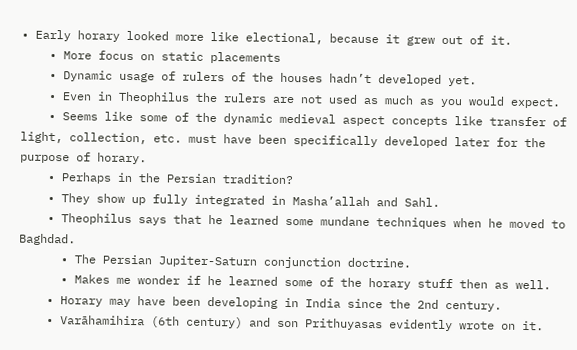• Early horary looked more like electional, because it grew out of it.
    • More focus on static placements
    • Dynamic usage of rulers of the houses hadn’t developed yet.
    • Even in Theophilus the rulers are not used as much as you would expect.
    • Seems like some of the dynamic medieval aspect concepts like transfer of light, collection, etc. must have been specifically developed later for the purpose of horary.
    • Perhaps in the Persian tradition?
    • They show up fully integrated in Masha’allah and Sahl.
    • Theophilus says that he learned some mundane techniques when he moved to Baghdad.
      • The Persian Jupiter-Saturn conjunction doctrine.
      • Makes me wonder if he learned some of the horary stuff then as well.
    • Horary may have been developing in India since the 2nd century.
    • Varāhamihira (6th century) and son Prithuyasas evidently wrote on it.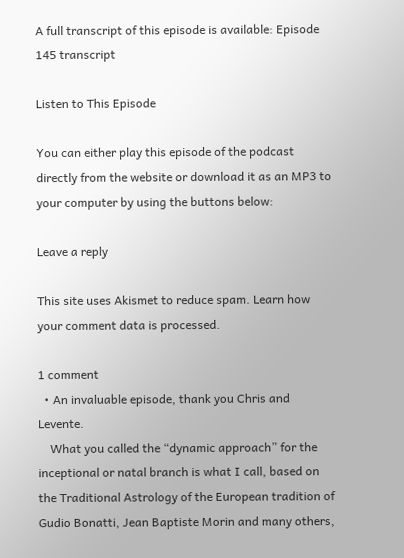A full transcript of this episode is available: Episode 145 transcript

Listen to This Episode

You can either play this episode of the podcast directly from the website or download it as an MP3 to your computer by using the buttons below:

Leave a reply

This site uses Akismet to reduce spam. Learn how your comment data is processed.

1 comment
  • An invaluable episode, thank you Chris and Levente.
    What you called the “dynamic approach” for the inceptional or natal branch is what I call, based on the Traditional Astrology of the European tradition of Gudio Bonatti, Jean Baptiste Morin and many others,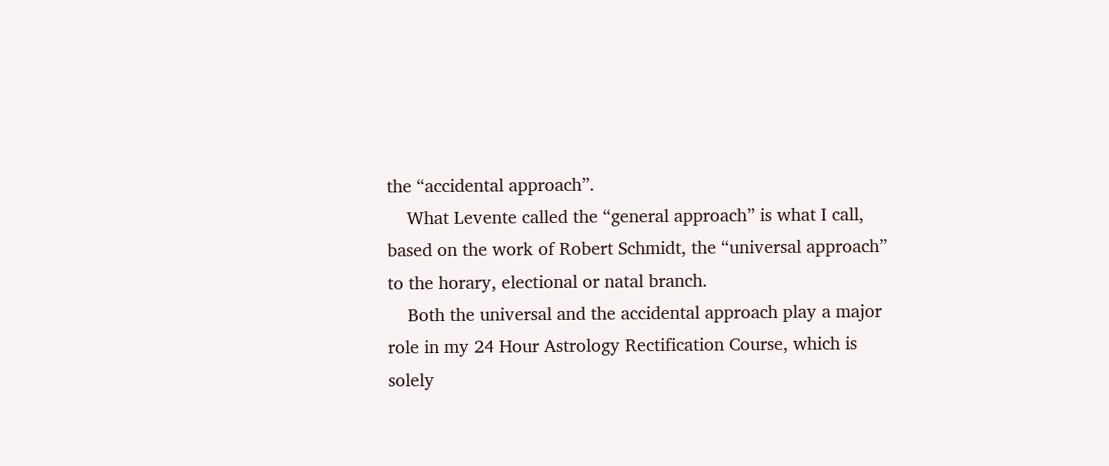the “accidental approach”.
    What Levente called the “general approach” is what I call, based on the work of Robert Schmidt, the “universal approach” to the horary, electional or natal branch.
    Both the universal and the accidental approach play a major role in my 24 Hour Astrology Rectification Course, which is solely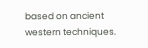based on ancient western techniques.